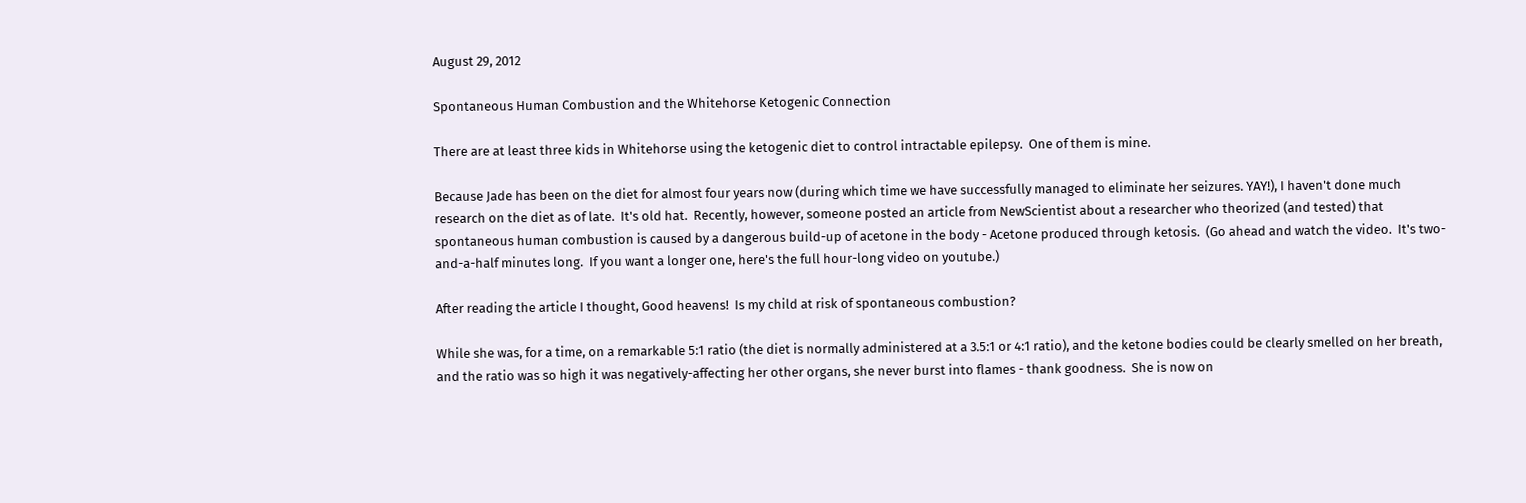August 29, 2012

Spontaneous Human Combustion and the Whitehorse Ketogenic Connection

There are at least three kids in Whitehorse using the ketogenic diet to control intractable epilepsy.  One of them is mine.

Because Jade has been on the diet for almost four years now (during which time we have successfully managed to eliminate her seizures. YAY!), I haven't done much research on the diet as of late.  It's old hat.  Recently, however, someone posted an article from NewScientist about a researcher who theorized (and tested) that spontaneous human combustion is caused by a dangerous build-up of acetone in the body - Acetone produced through ketosis.  (Go ahead and watch the video.  It's two-and-a-half minutes long.  If you want a longer one, here's the full hour-long video on youtube.)

After reading the article I thought, Good heavens!  Is my child at risk of spontaneous combustion?

While she was, for a time, on a remarkable 5:1 ratio (the diet is normally administered at a 3.5:1 or 4:1 ratio), and the ketone bodies could be clearly smelled on her breath, and the ratio was so high it was negatively-affecting her other organs, she never burst into flames - thank goodness.  She is now on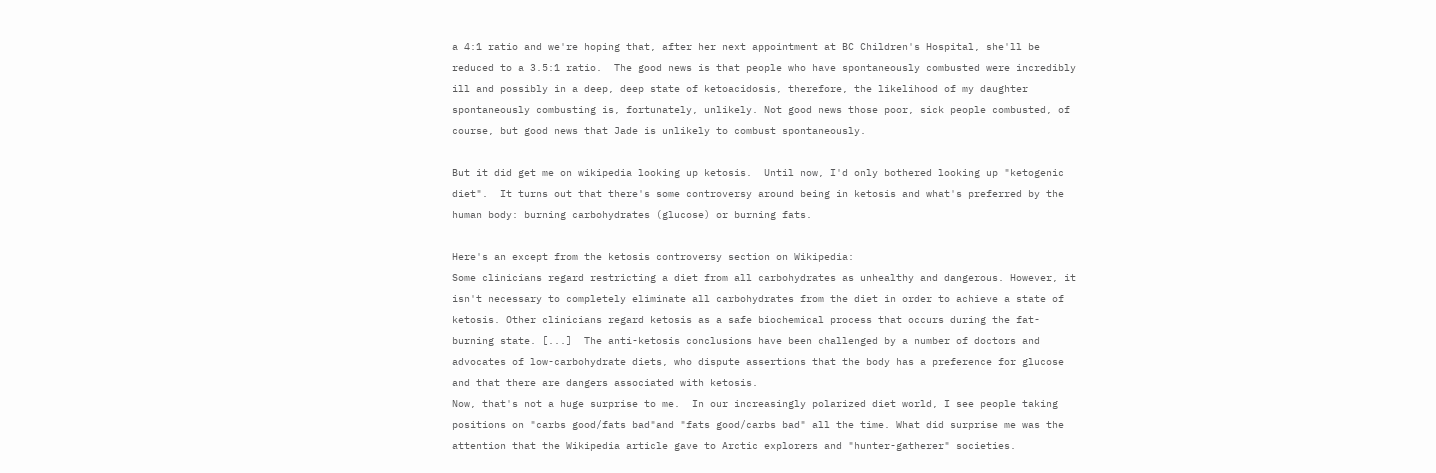a 4:1 ratio and we're hoping that, after her next appointment at BC Children's Hospital, she'll be reduced to a 3.5:1 ratio.  The good news is that people who have spontaneously combusted were incredibly ill and possibly in a deep, deep state of ketoacidosis, therefore, the likelihood of my daughter spontaneously combusting is, fortunately, unlikely. Not good news those poor, sick people combusted, of course, but good news that Jade is unlikely to combust spontaneously.

But it did get me on wikipedia looking up ketosis.  Until now, I'd only bothered looking up "ketogenic diet".  It turns out that there's some controversy around being in ketosis and what's preferred by the human body: burning carbohydrates (glucose) or burning fats.

Here's an except from the ketosis controversy section on Wikipedia:
Some clinicians regard restricting a diet from all carbohydrates as unhealthy and dangerous. However, it isn't necessary to completely eliminate all carbohydrates from the diet in order to achieve a state of ketosis. Other clinicians regard ketosis as a safe biochemical process that occurs during the fat-burning state. [...]  The anti-ketosis conclusions have been challenged by a number of doctors and advocates of low-carbohydrate diets, who dispute assertions that the body has a preference for glucose and that there are dangers associated with ketosis.
Now, that's not a huge surprise to me.  In our increasingly polarized diet world, I see people taking positions on "carbs good/fats bad"and "fats good/carbs bad" all the time. What did surprise me was the attention that the Wikipedia article gave to Arctic explorers and "hunter-gatherer" societies.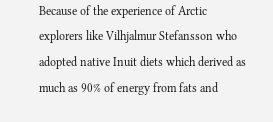Because of the experience of Arctic explorers like Vilhjalmur Stefansson who adopted native Inuit diets which derived as much as 90% of energy from fats and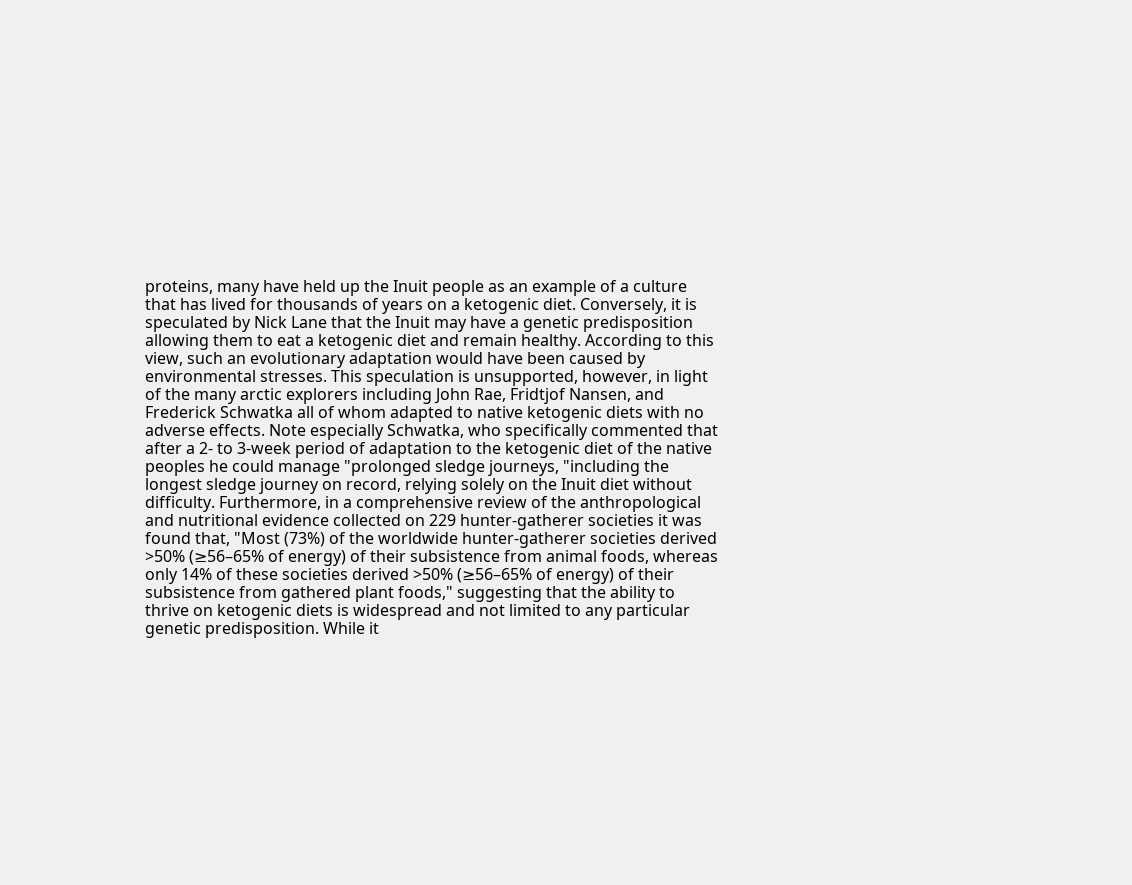proteins, many have held up the Inuit people as an example of a culture that has lived for thousands of years on a ketogenic diet. Conversely, it is speculated by Nick Lane that the Inuit may have a genetic predisposition allowing them to eat a ketogenic diet and remain healthy. According to this view, such an evolutionary adaptation would have been caused by environmental stresses. This speculation is unsupported, however, in light of the many arctic explorers including John Rae, Fridtjof Nansen, and Frederick Schwatka all of whom adapted to native ketogenic diets with no adverse effects. Note especially Schwatka, who specifically commented that after a 2- to 3-week period of adaptation to the ketogenic diet of the native peoples he could manage "prolonged sledge journeys, "including the longest sledge journey on record, relying solely on the Inuit diet without difficulty. Furthermore, in a comprehensive review of the anthropological and nutritional evidence collected on 229 hunter-gatherer societies it was found that, "Most (73%) of the worldwide hunter-gatherer societies derived >50% (≥56–65% of energy) of their subsistence from animal foods, whereas only 14% of these societies derived >50% (≥56–65% of energy) of their subsistence from gathered plant foods," suggesting that the ability to thrive on ketogenic diets is widespread and not limited to any particular genetic predisposition. While it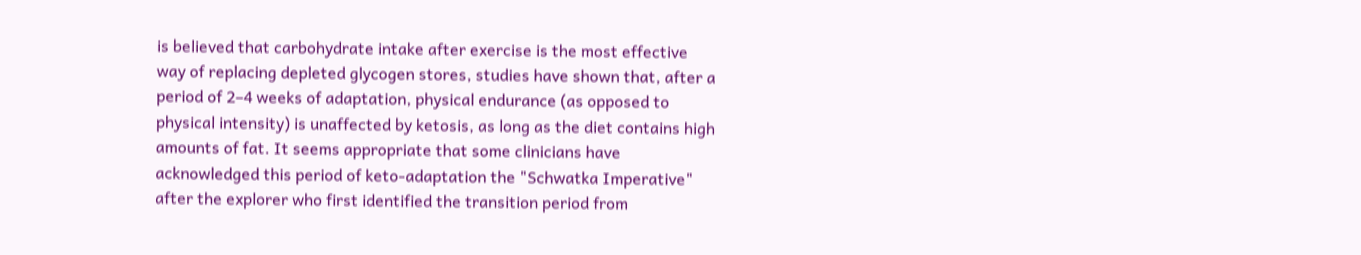is believed that carbohydrate intake after exercise is the most effective way of replacing depleted glycogen stores, studies have shown that, after a period of 2–4 weeks of adaptation, physical endurance (as opposed to physical intensity) is unaffected by ketosis, as long as the diet contains high amounts of fat. It seems appropriate that some clinicians have acknowledged this period of keto-adaptation the "Schwatka Imperative" after the explorer who first identified the transition period from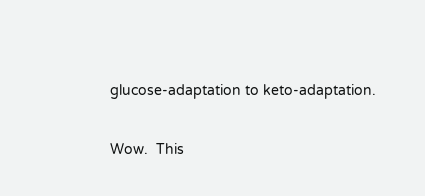glucose-adaptation to keto-adaptation.

Wow.  This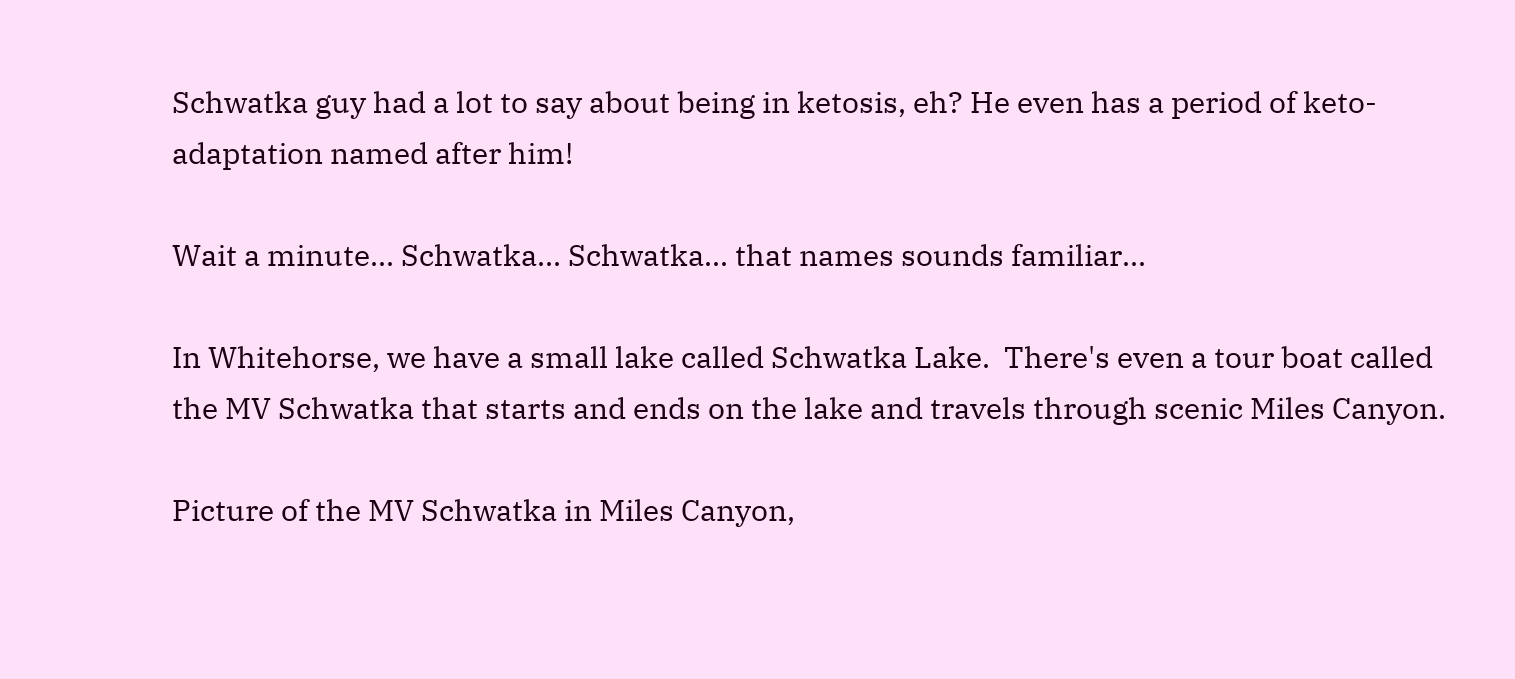Schwatka guy had a lot to say about being in ketosis, eh? He even has a period of keto-adaptation named after him!

Wait a minute... Schwatka... Schwatka... that names sounds familiar...

In Whitehorse, we have a small lake called Schwatka Lake.  There's even a tour boat called the MV Schwatka that starts and ends on the lake and travels through scenic Miles Canyon.

Picture of the MV Schwatka in Miles Canyon,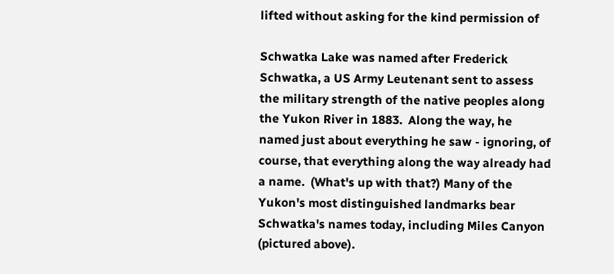lifted without asking for the kind permission of

Schwatka Lake was named after Frederick Schwatka, a US Army Leutenant sent to assess the military strength of the native peoples along the Yukon River in 1883.  Along the way, he named just about everything he saw - ignoring, of course, that everything along the way already had a name.  (What's up with that?) Many of the Yukon's most distinguished landmarks bear Schwatka's names today, including Miles Canyon (pictured above).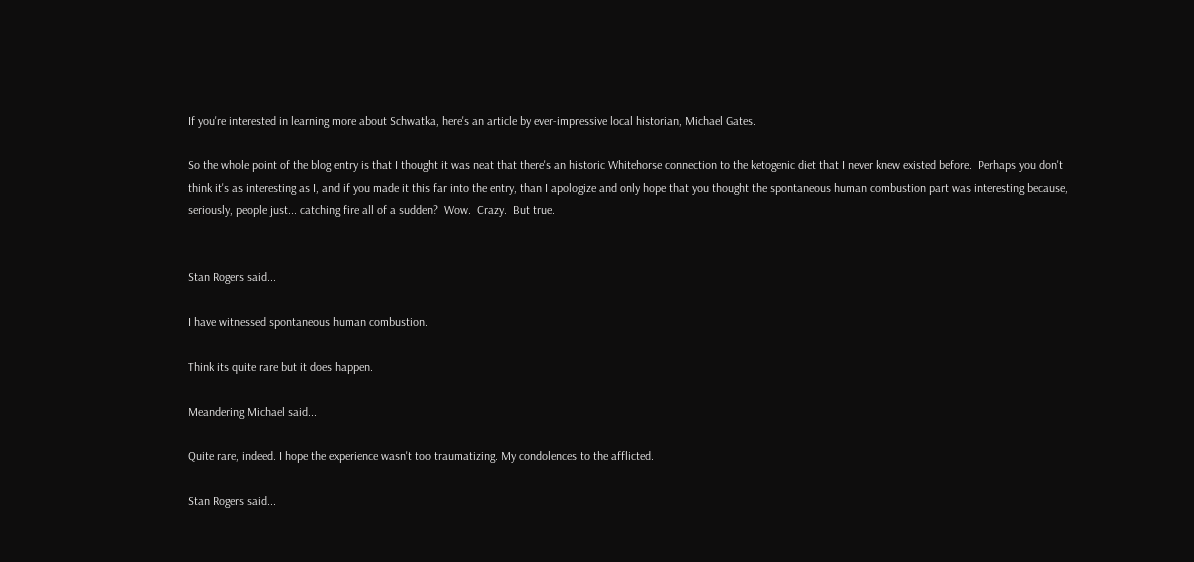If you're interested in learning more about Schwatka, here's an article by ever-impressive local historian, Michael Gates.

So the whole point of the blog entry is that I thought it was neat that there's an historic Whitehorse connection to the ketogenic diet that I never knew existed before.  Perhaps you don't think it's as interesting as I, and if you made it this far into the entry, than I apologize and only hope that you thought the spontaneous human combustion part was interesting because, seriously, people just... catching fire all of a sudden?  Wow.  Crazy.  But true.


Stan Rogers said...

I have witnessed spontaneous human combustion.

Think its quite rare but it does happen.

Meandering Michael said...

Quite rare, indeed. I hope the experience wasn't too traumatizing. My condolences to the afflicted.

Stan Rogers said...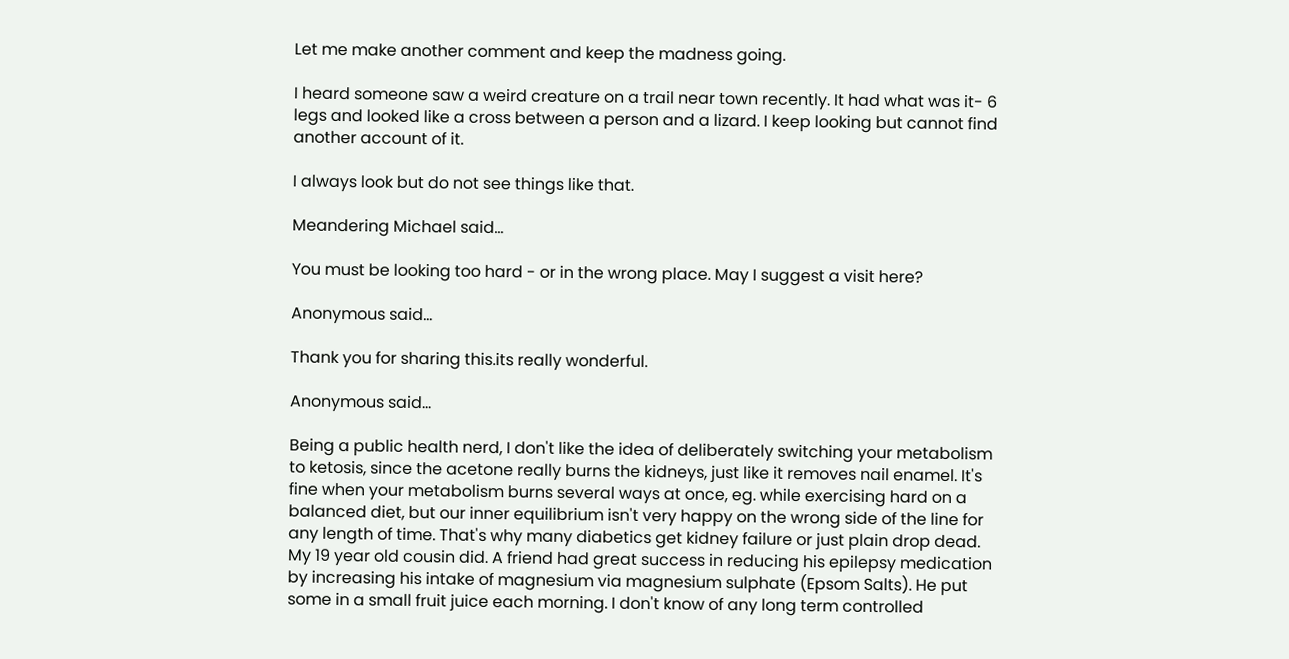Let me make another comment and keep the madness going.

I heard someone saw a weird creature on a trail near town recently. It had what was it- 6 legs and looked like a cross between a person and a lizard. I keep looking but cannot find another account of it.

I always look but do not see things like that.

Meandering Michael said...

You must be looking too hard - or in the wrong place. May I suggest a visit here?

Anonymous said...

Thank you for sharing this.its really wonderful.

Anonymous said...

Being a public health nerd, I don't like the idea of deliberately switching your metabolism to ketosis, since the acetone really burns the kidneys, just like it removes nail enamel. It's fine when your metabolism burns several ways at once, eg. while exercising hard on a balanced diet, but our inner equilibrium isn't very happy on the wrong side of the line for any length of time. That's why many diabetics get kidney failure or just plain drop dead. My 19 year old cousin did. A friend had great success in reducing his epilepsy medication by increasing his intake of magnesium via magnesium sulphate (Epsom Salts). He put some in a small fruit juice each morning. I don't know of any long term controlled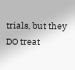trials, but they DO treat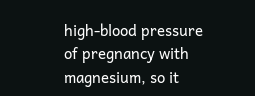high-blood pressure of pregnancy with magnesium, so it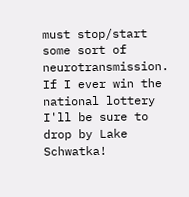must stop/start some sort of neurotransmission. If I ever win the national lottery I'll be sure to drop by Lake Schwatka!